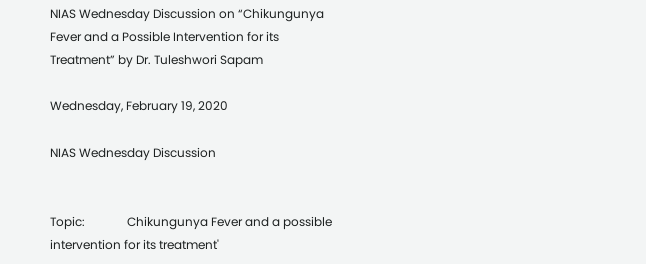NIAS Wednesday Discussion on “Chikungunya Fever and a Possible Intervention for its Treatment” by Dr. Tuleshwori Sapam

Wednesday, February 19, 2020

NIAS Wednesday Discussion


Topic:              Chikungunya Fever and a possible intervention for its treatment'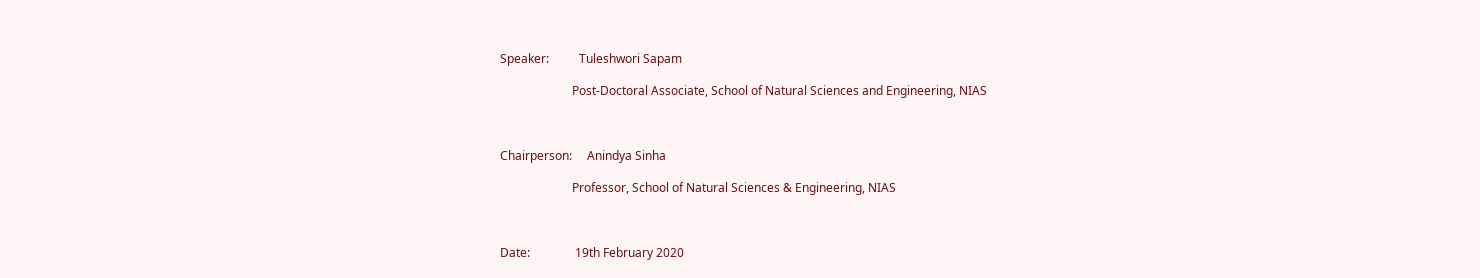Speaker:          Tuleshwori Sapam

                        Post-Doctoral Associate, School of Natural Sciences and Engineering, NIAS



Chairperson:     Anindya Sinha

                        Professor, School of Natural Sciences & Engineering, NIAS



Date:               19th February 2020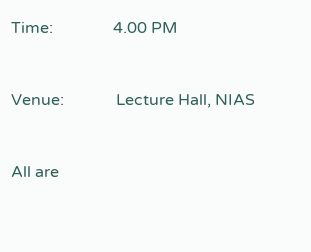Time:               4.00 PM


Venue:             Lecture Hall, NIAS


All are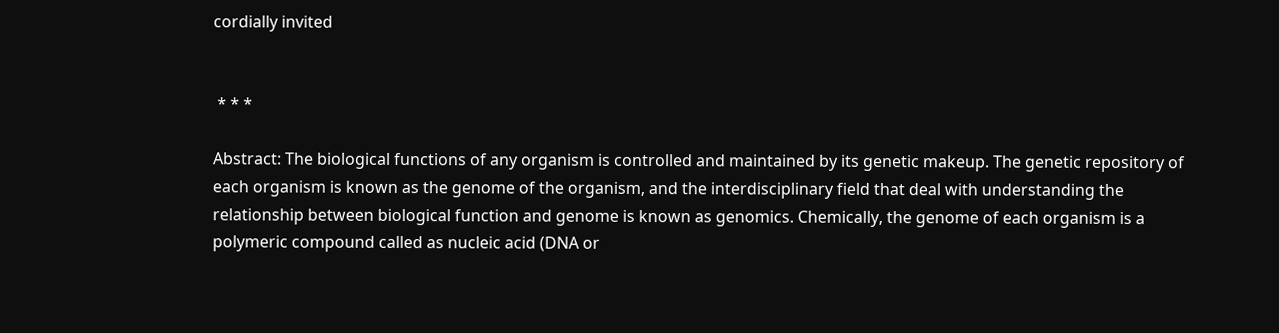cordially invited


 * * *

Abstract: The biological functions of any organism is controlled and maintained by its genetic makeup. The genetic repository of each organism is known as the genome of the organism, and the interdisciplinary field that deal with understanding the relationship between biological function and genome is known as genomics. Chemically, the genome of each organism is a polymeric compound called as nucleic acid (DNA or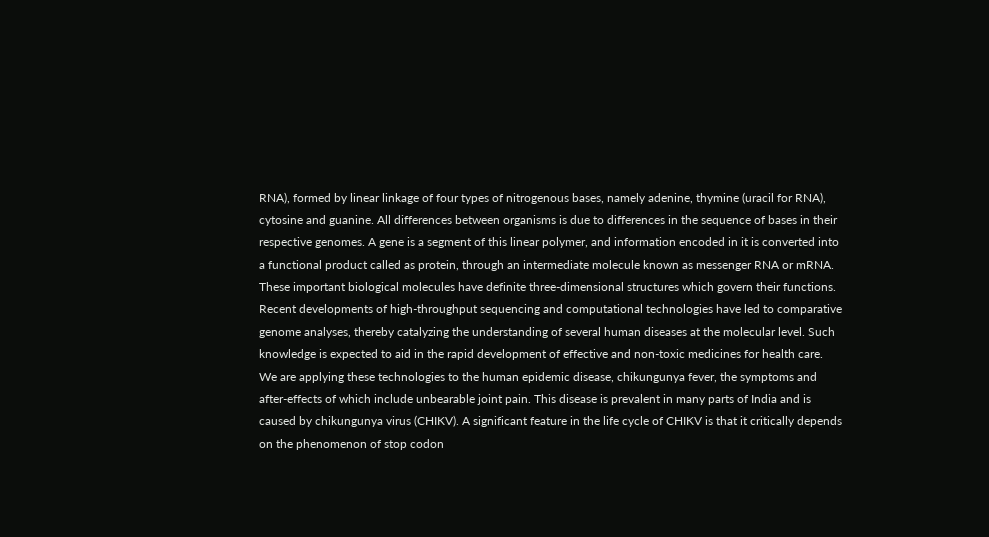RNA), formed by linear linkage of four types of nitrogenous bases, namely adenine, thymine (uracil for RNA), cytosine and guanine. All differences between organisms is due to differences in the sequence of bases in their respective genomes. A gene is a segment of this linear polymer, and information encoded in it is converted into a functional product called as protein, through an intermediate molecule known as messenger RNA or mRNA. These important biological molecules have definite three-dimensional structures which govern their functions. Recent developments of high-throughput sequencing and computational technologies have led to comparative genome analyses, thereby catalyzing the understanding of several human diseases at the molecular level. Such knowledge is expected to aid in the rapid development of effective and non-toxic medicines for health care. We are applying these technologies to the human epidemic disease, chikungunya fever, the symptoms and after-effects of which include unbearable joint pain. This disease is prevalent in many parts of India and is caused by chikungunya virus (CHIKV). A significant feature in the life cycle of CHIKV is that it critically depends on the phenomenon of stop codon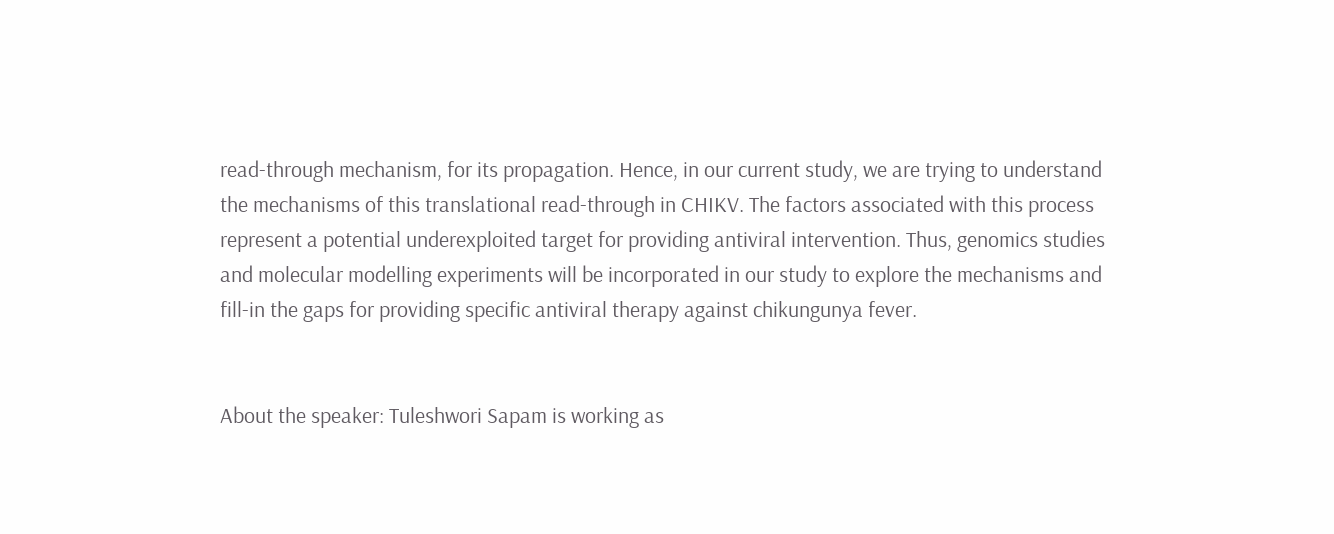read-through mechanism, for its propagation. Hence, in our current study, we are trying to understand the mechanisms of this translational read-through in CHIKV. The factors associated with this process represent a potential underexploited target for providing antiviral intervention. Thus, genomics studies and molecular modelling experiments will be incorporated in our study to explore the mechanisms and fill-in the gaps for providing specific antiviral therapy against chikungunya fever.


About the speaker: Tuleshwori Sapam is working as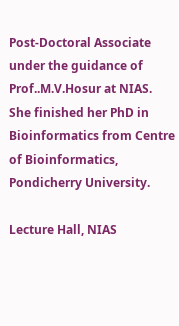Post-Doctoral Associate under the guidance of Prof..M.V.Hosur at NIAS. She finished her PhD in Bioinformatics from Centre of Bioinformatics, Pondicherry University.

Lecture Hall, NIAS